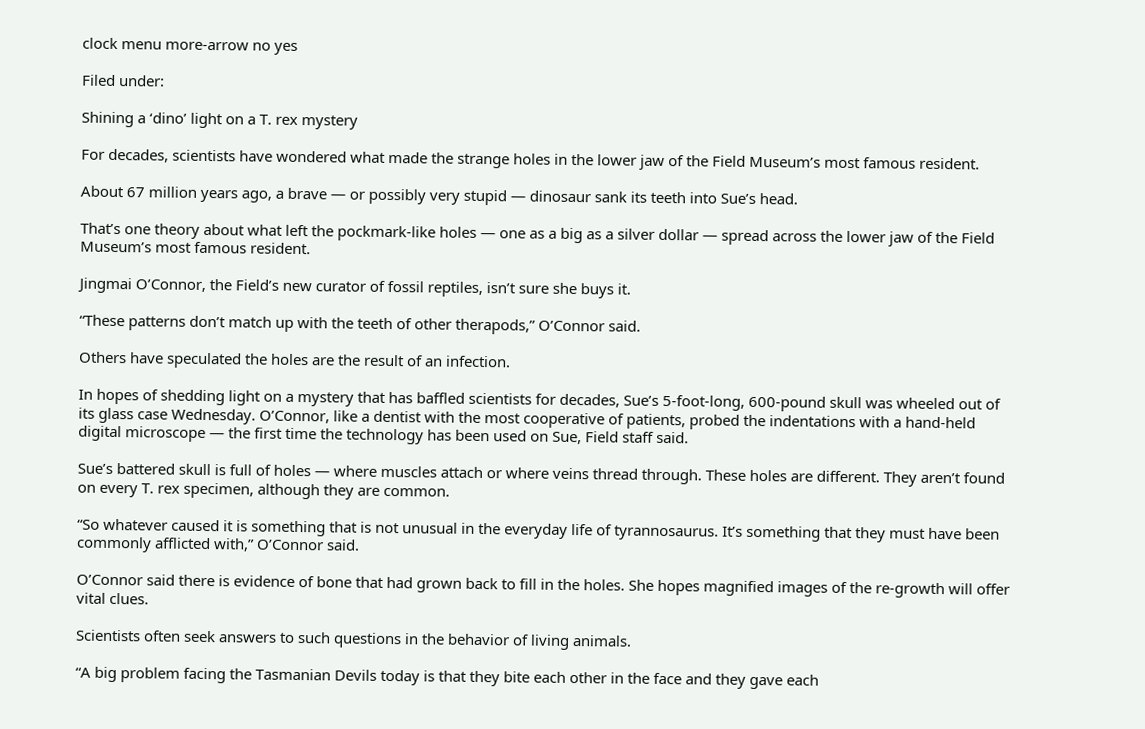clock menu more-arrow no yes

Filed under:

Shining a ‘dino’ light on a T. rex mystery

For decades, scientists have wondered what made the strange holes in the lower jaw of the Field Museum’s most famous resident.

About 67 million years ago, a brave — or possibly very stupid — dinosaur sank its teeth into Sue’s head.

That’s one theory about what left the pockmark-like holes — one as a big as a silver dollar — spread across the lower jaw of the Field Museum’s most famous resident.

Jingmai O’Connor, the Field’s new curator of fossil reptiles, isn’t sure she buys it.

“These patterns don’t match up with the teeth of other therapods,” O’Connor said.

Others have speculated the holes are the result of an infection.

In hopes of shedding light on a mystery that has baffled scientists for decades, Sue’s 5-foot-long, 600-pound skull was wheeled out of its glass case Wednesday. O’Connor, like a dentist with the most cooperative of patients, probed the indentations with a hand-held digital microscope — the first time the technology has been used on Sue, Field staff said.

Sue’s battered skull is full of holes — where muscles attach or where veins thread through. These holes are different. They aren’t found on every T. rex specimen, although they are common.

“So whatever caused it is something that is not unusual in the everyday life of tyrannosaurus. It’s something that they must have been commonly afflicted with,” O’Connor said.

O’Connor said there is evidence of bone that had grown back to fill in the holes. She hopes magnified images of the re-growth will offer vital clues.

Scientists often seek answers to such questions in the behavior of living animals.

“A big problem facing the Tasmanian Devils today is that they bite each other in the face and they gave each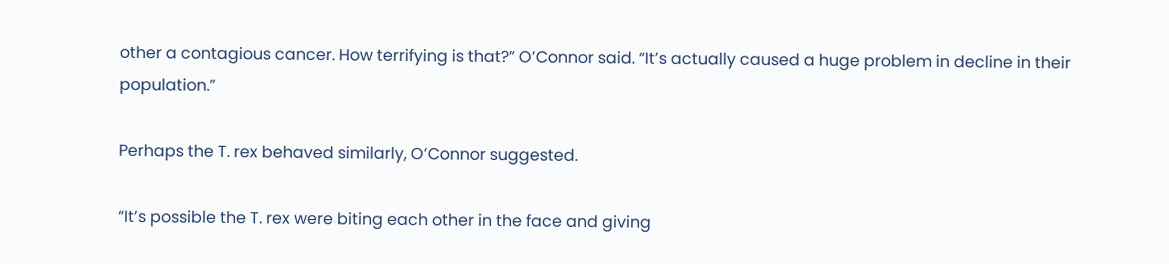other a contagious cancer. How terrifying is that?” O’Connor said. “It’s actually caused a huge problem in decline in their population.”

Perhaps the T. rex behaved similarly, O’Connor suggested.

“It’s possible the T. rex were biting each other in the face and giving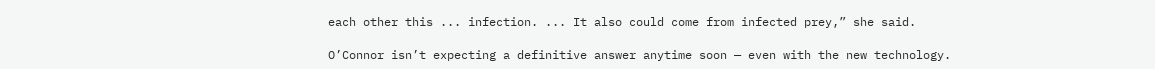each other this ... infection. ... It also could come from infected prey,” she said.

O’Connor isn’t expecting a definitive answer anytime soon — even with the new technology.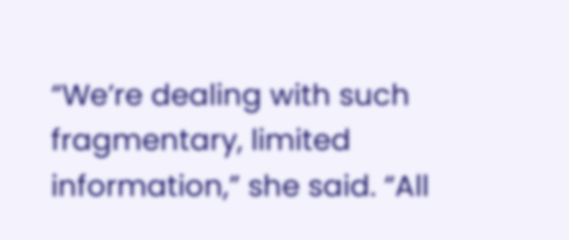“We’re dealing with such fragmentary, limited information,” she said. “All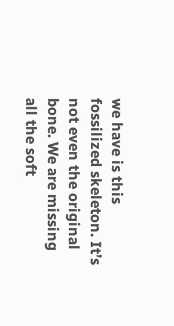we have is this fossilized skeleton. It’s not even the original bone. We are missing all the soft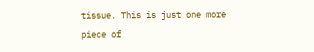tissue. This is just one more piece of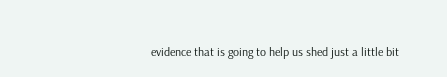evidence that is going to help us shed just a little bit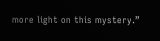more light on this mystery.”